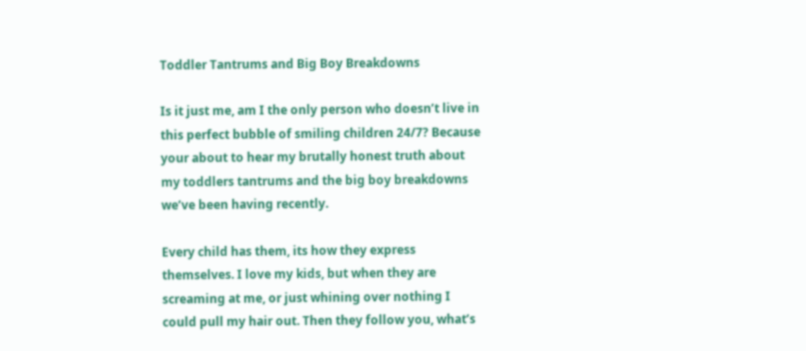Toddler Tantrums and Big Boy Breakdowns

Is it just me, am I the only person who doesn’t live in this perfect bubble of smiling children 24/7? Because your about to hear my brutally honest truth about my toddlers tantrums and the big boy breakdowns we’ve been having recently.

Every child has them, its how they express themselves. I love my kids, but when they are screaming at me, or just whining over nothing I could pull my hair out. Then they follow you, what’s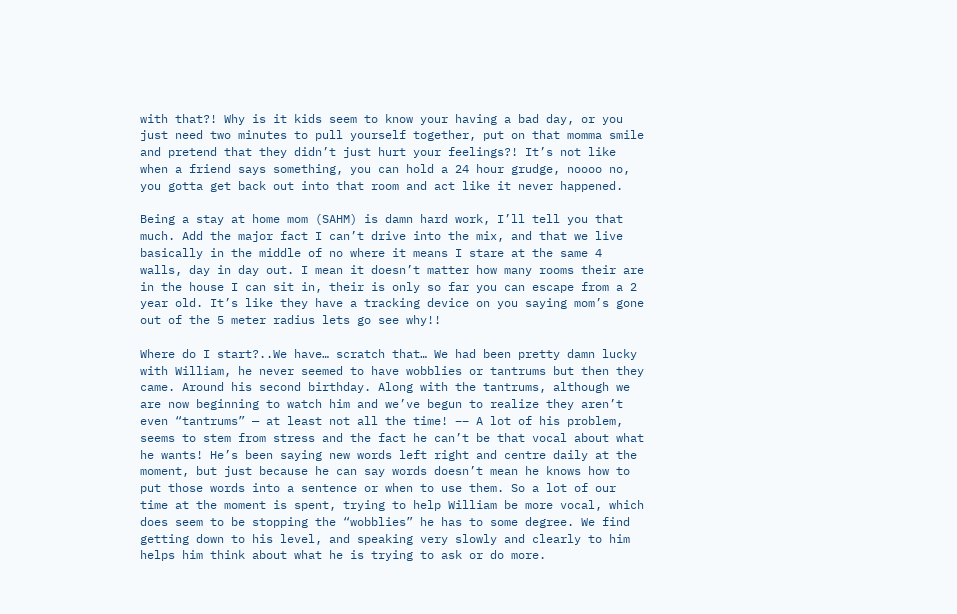with that?! Why is it kids seem to know your having a bad day, or you just need two minutes to pull yourself together, put on that momma smile and pretend that they didn’t just hurt your feelings?! It’s not like when a friend says something, you can hold a 24 hour grudge, noooo no, you gotta get back out into that room and act like it never happened.

Being a stay at home mom (SAHM) is damn hard work, I’ll tell you that much. Add the major fact I can’t drive into the mix, and that we live basically in the middle of no where it means I stare at the same 4 walls, day in day out. I mean it doesn’t matter how many rooms their are in the house I can sit in, their is only so far you can escape from a 2 year old. It’s like they have a tracking device on you saying mom’s gone out of the 5 meter radius lets go see why!!

Where do I start?..We have… scratch that… We had been pretty damn lucky with William, he never seemed to have wobblies or tantrums but then they came. Around his second birthday. Along with the tantrums, although we are now beginning to watch him and we’ve begun to realize they aren’t even “tantrums” — at least not all the time! –– A lot of his problem, seems to stem from stress and the fact he can’t be that vocal about what he wants! He’s been saying new words left right and centre daily at the moment, but just because he can say words doesn’t mean he knows how to put those words into a sentence or when to use them. So a lot of our time at the moment is spent, trying to help William be more vocal, which does seem to be stopping the “wobblies” he has to some degree. We find getting down to his level, and speaking very slowly and clearly to him helps him think about what he is trying to ask or do more.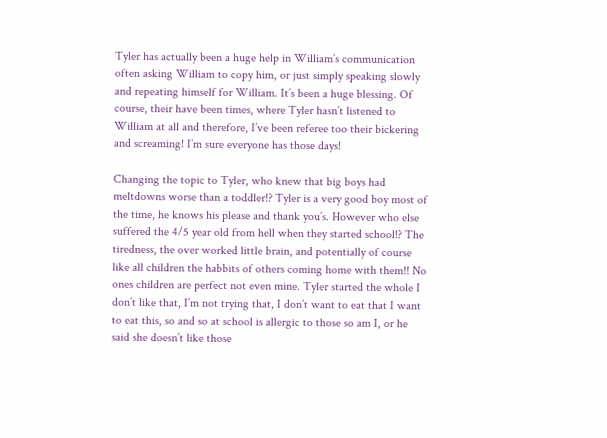Tyler has actually been a huge help in William’s communication often asking William to copy him, or just simply speaking slowly and repeating himself for William. It’s been a huge blessing. Of course, their have been times, where Tyler hasn’t listened to William at all and therefore, I’ve been referee too their bickering and screaming! I’m sure everyone has those days!

Changing the topic to Tyler, who knew that big boys had meltdowns worse than a toddler!? Tyler is a very good boy most of the time, he knows his please and thank you’s. However who else suffered the 4/5 year old from hell when they started school!? The tiredness, the over worked little brain, and potentially of course like all children the habbits of others coming home with them!! No ones children are perfect not even mine. Tyler started the whole I don’t like that, I’m not trying that, I don’t want to eat that I want to eat this, so and so at school is allergic to those so am I, or he said she doesn’t like those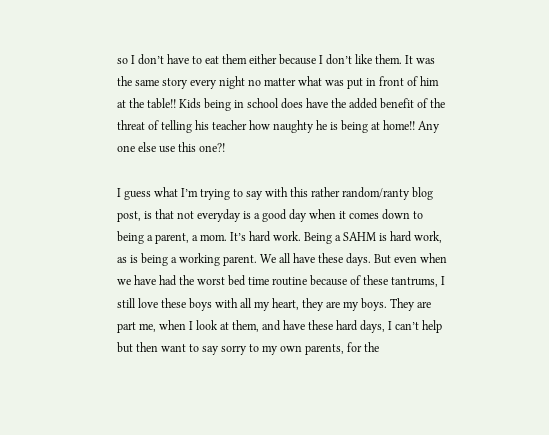so I don’t have to eat them either because I don’t like them. It was the same story every night no matter what was put in front of him at the table!! Kids being in school does have the added benefit of the threat of telling his teacher how naughty he is being at home!! Any one else use this one?!

I guess what I’m trying to say with this rather random/ranty blog post, is that not everyday is a good day when it comes down to being a parent, a mom. It’s hard work. Being a SAHM is hard work, as is being a working parent. We all have these days. But even when we have had the worst bed time routine because of these tantrums, I still love these boys with all my heart, they are my boys. They are part me, when I look at them, and have these hard days, I can’t help but then want to say sorry to my own parents, for the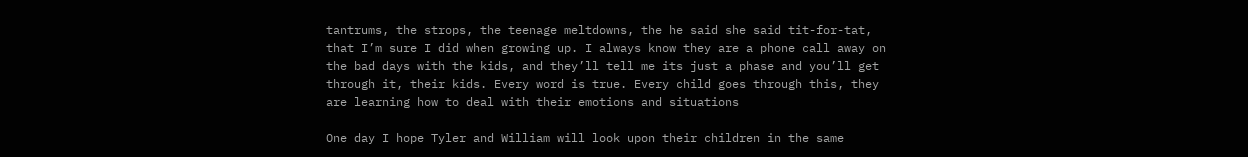tantrums, the strops, the teenage meltdowns, the he said she said tit-for-tat, that I’m sure I did when growing up. I always know they are a phone call away on the bad days with the kids, and they’ll tell me its just a phase and you’ll get through it, their kids. Every word is true. Every child goes through this, they are learning how to deal with their emotions and situations

One day I hope Tyler and William will look upon their children in the same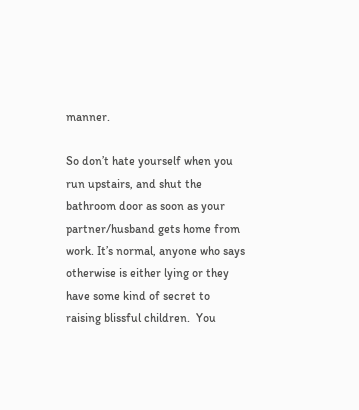manner.

So don’t hate yourself when you run upstairs, and shut the bathroom door as soon as your partner/husband gets home from work. It’s normal, anyone who says otherwise is either lying or they have some kind of secret to raising blissful children.  You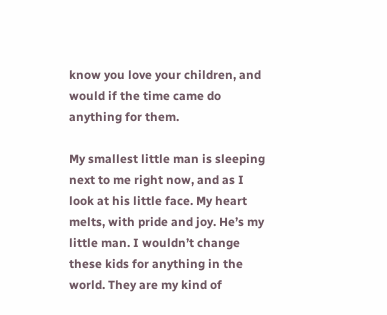know you love your children, and would if the time came do anything for them.

My smallest little man is sleeping next to me right now, and as I look at his little face. My heart melts, with pride and joy. He’s my little man. I wouldn’t change these kids for anything in the world. They are my kind of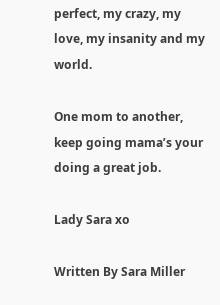perfect, my crazy, my love, my insanity and my world.

One mom to another, keep going mama’s your doing a great job.

Lady Sara xo

Written By Sara Miller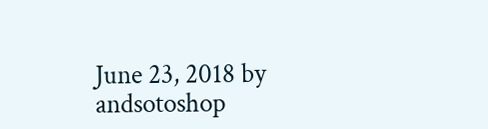June 23, 2018 by andsotoshop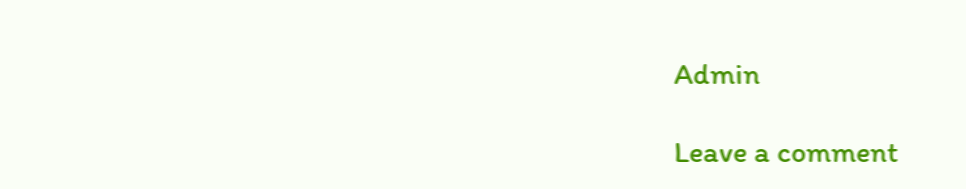Admin

Leave a comment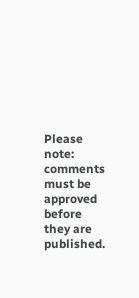Please note: comments must be approved before they are published.